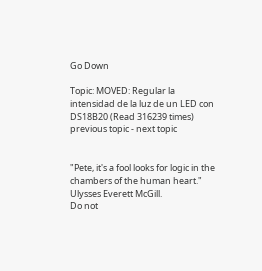Go Down

Topic: MOVED: Regular la intensidad de la luz de un LED con DS18B20 (Read 316239 times) previous topic - next topic


"Pete, it's a fool looks for logic in the chambers of the human heart." Ulysses Everett McGill.
Do not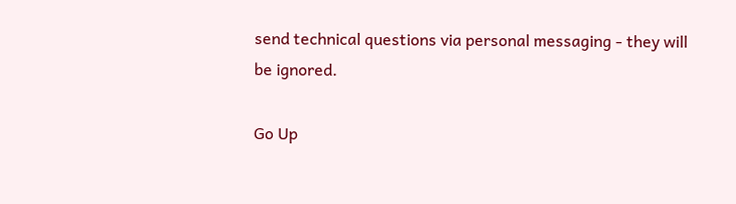send technical questions via personal messaging - they will be ignored.

Go Up